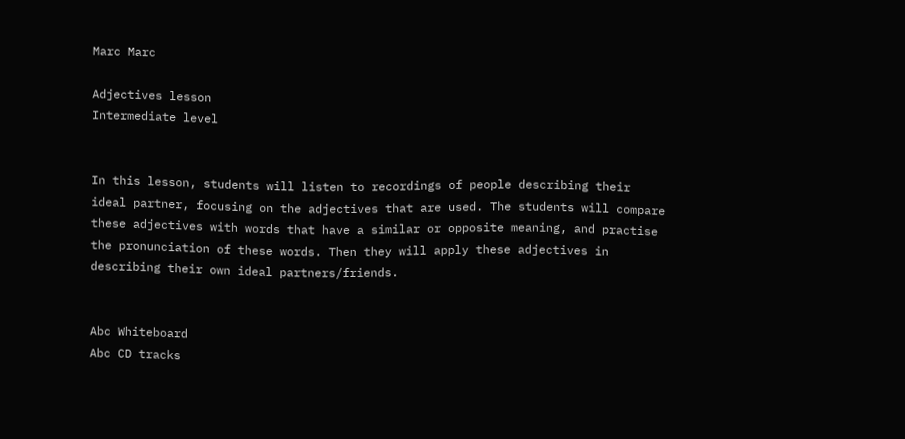Marc Marc

Adjectives lesson
Intermediate level


In this lesson, students will listen to recordings of people describing their ideal partner, focusing on the adjectives that are used. The students will compare these adjectives with words that have a similar or opposite meaning, and practise the pronunciation of these words. Then they will apply these adjectives in describing their own ideal partners/friends.


Abc Whiteboard
Abc CD tracks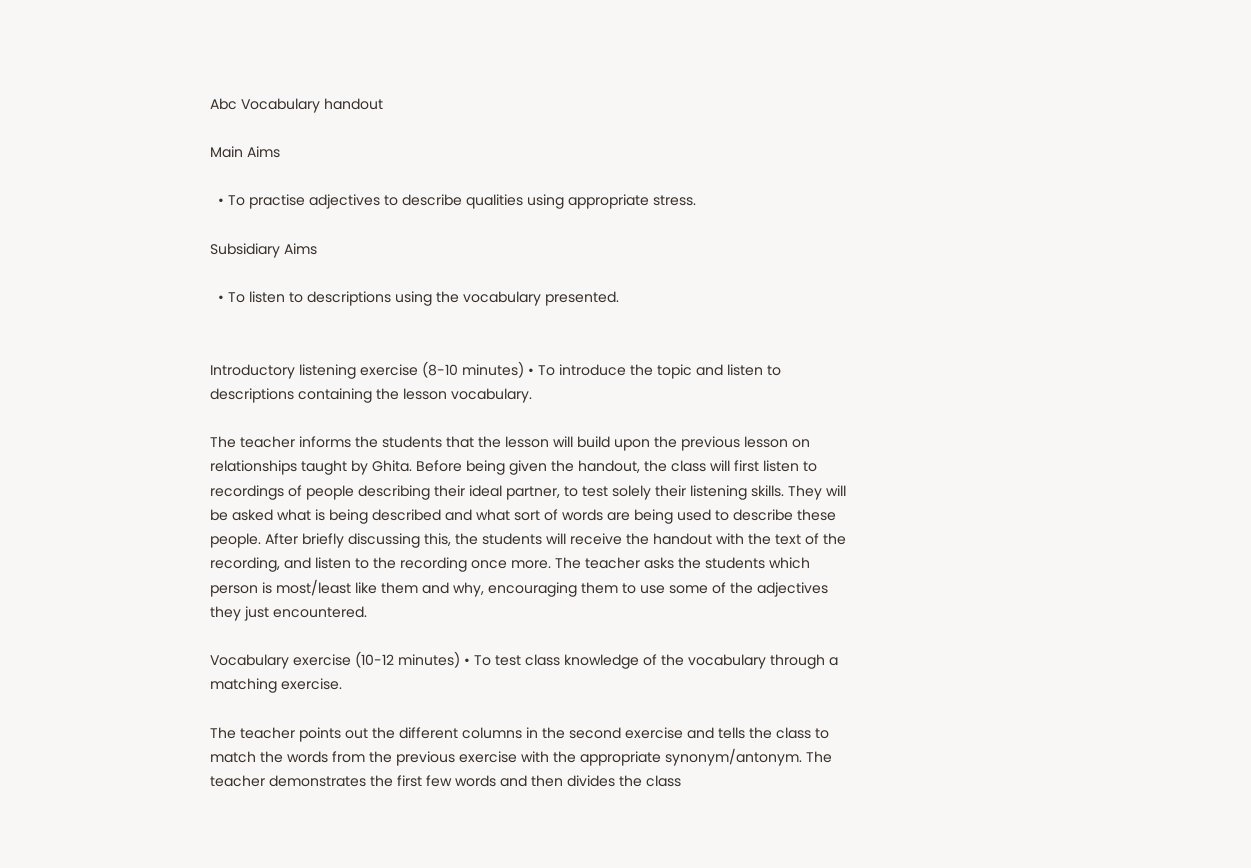Abc Vocabulary handout

Main Aims

  • To practise adjectives to describe qualities using appropriate stress.

Subsidiary Aims

  • To listen to descriptions using the vocabulary presented.


Introductory listening exercise (8-10 minutes) • To introduce the topic and listen to descriptions containing the lesson vocabulary.

The teacher informs the students that the lesson will build upon the previous lesson on relationships taught by Ghita. Before being given the handout, the class will first listen to recordings of people describing their ideal partner, to test solely their listening skills. They will be asked what is being described and what sort of words are being used to describe these people. After briefly discussing this, the students will receive the handout with the text of the recording, and listen to the recording once more. The teacher asks the students which person is most/least like them and why, encouraging them to use some of the adjectives they just encountered.

Vocabulary exercise (10-12 minutes) • To test class knowledge of the vocabulary through a matching exercise.

The teacher points out the different columns in the second exercise and tells the class to match the words from the previous exercise with the appropriate synonym/antonym. The teacher demonstrates the first few words and then divides the class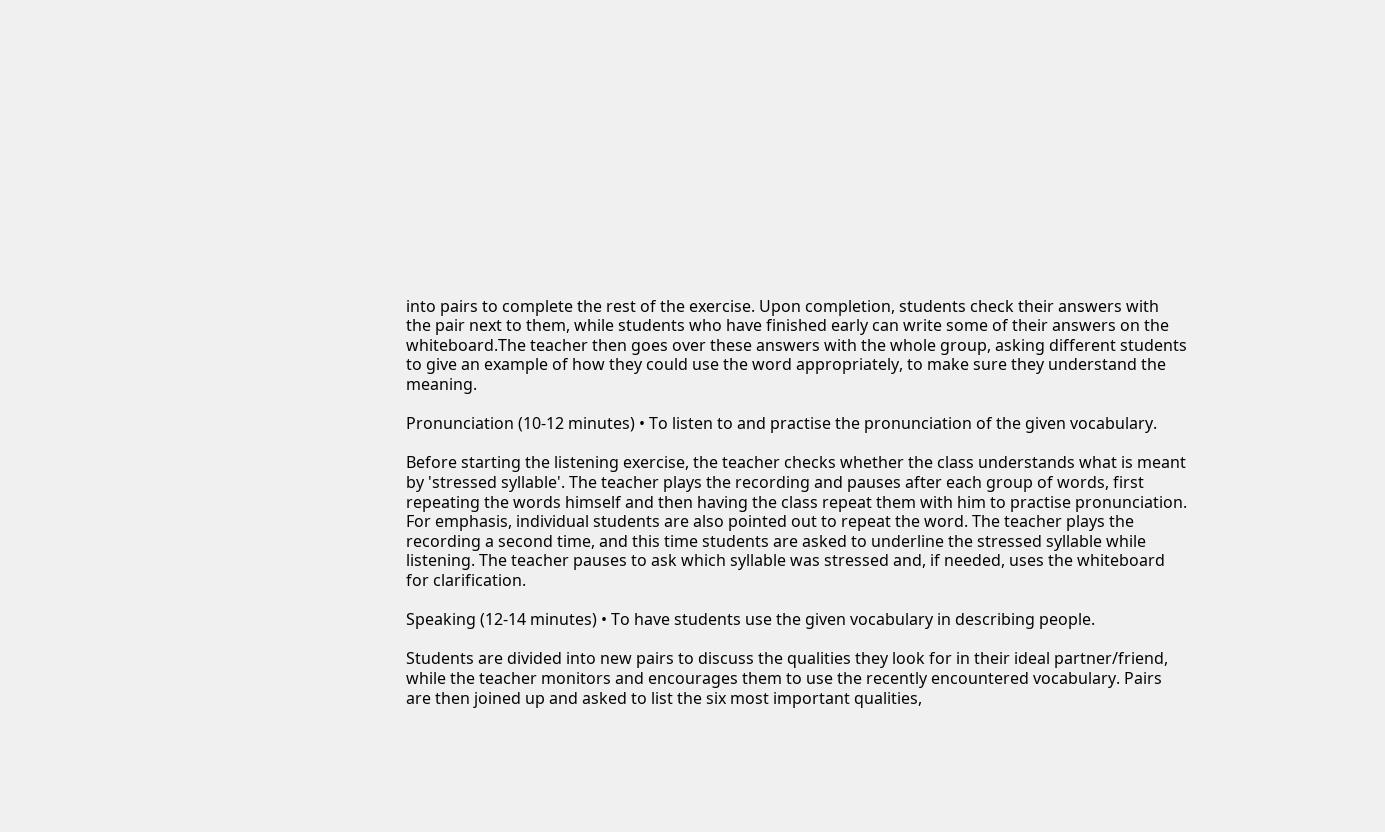into pairs to complete the rest of the exercise. Upon completion, students check their answers with the pair next to them, while students who have finished early can write some of their answers on the whiteboard.The teacher then goes over these answers with the whole group, asking different students to give an example of how they could use the word appropriately, to make sure they understand the meaning.

Pronunciation (10-12 minutes) • To listen to and practise the pronunciation of the given vocabulary.

Before starting the listening exercise, the teacher checks whether the class understands what is meant by 'stressed syllable'. The teacher plays the recording and pauses after each group of words, first repeating the words himself and then having the class repeat them with him to practise pronunciation. For emphasis, individual students are also pointed out to repeat the word. The teacher plays the recording a second time, and this time students are asked to underline the stressed syllable while listening. The teacher pauses to ask which syllable was stressed and, if needed, uses the whiteboard for clarification.

Speaking (12-14 minutes) • To have students use the given vocabulary in describing people.

Students are divided into new pairs to discuss the qualities they look for in their ideal partner/friend, while the teacher monitors and encourages them to use the recently encountered vocabulary. Pairs are then joined up and asked to list the six most important qualities,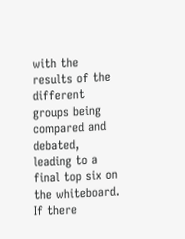with the results of the different groups being compared and debated, leading to a final top six on the whiteboard. If there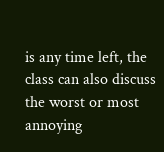is any time left, the class can also discuss the worst or most annoying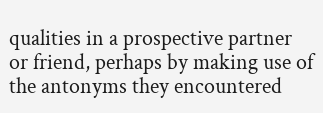qualities in a prospective partner or friend, perhaps by making use of the antonyms they encountered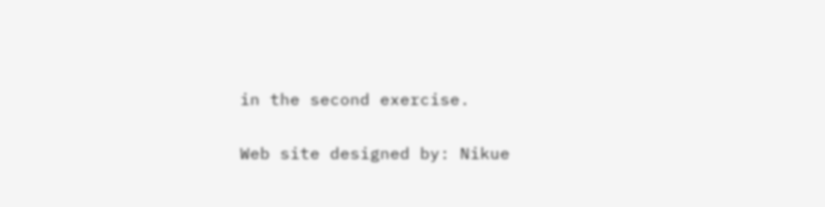in the second exercise.

Web site designed by: Nikue